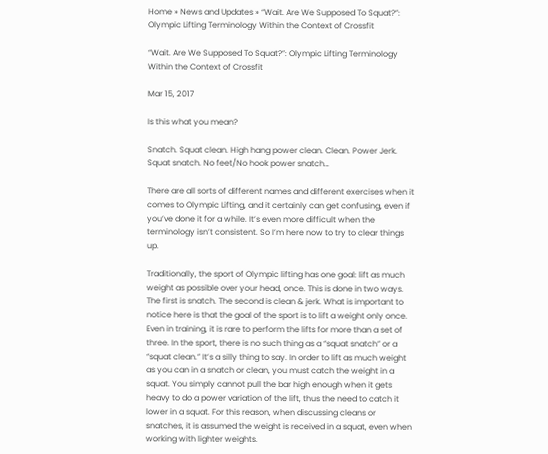Home » News and Updates » “Wait. Are We Supposed To Squat?”: Olympic Lifting Terminology Within the Context of Crossfit

“Wait. Are We Supposed To Squat?”: Olympic Lifting Terminology Within the Context of Crossfit

Mar 15, 2017

Is this what you mean?

Snatch. Squat clean. High hang power clean. Clean. Power Jerk. Squat snatch. No feet/No hook power snatch…

There are all sorts of different names and different exercises when it comes to Olympic Lifting, and it certainly can get confusing, even if you’ve done it for a while. It’s even more difficult when the terminology isn’t consistent. So I’m here now to try to clear things up.

Traditionally, the sport of Olympic lifting has one goal: lift as much weight as possible over your head, once. This is done in two ways. The first is snatch. The second is clean & jerk. What is important to notice here is that the goal of the sport is to lift a weight only once. Even in training, it is rare to perform the lifts for more than a set of three. In the sport, there is no such thing as a “squat snatch” or a “squat clean.” It’s a silly thing to say. In order to lift as much weight as you can in a snatch or clean, you must catch the weight in a squat. You simply cannot pull the bar high enough when it gets heavy to do a power variation of the lift, thus the need to catch it lower in a squat. For this reason, when discussing cleans or snatches, it is assumed the weight is received in a squat, even when working with lighter weights.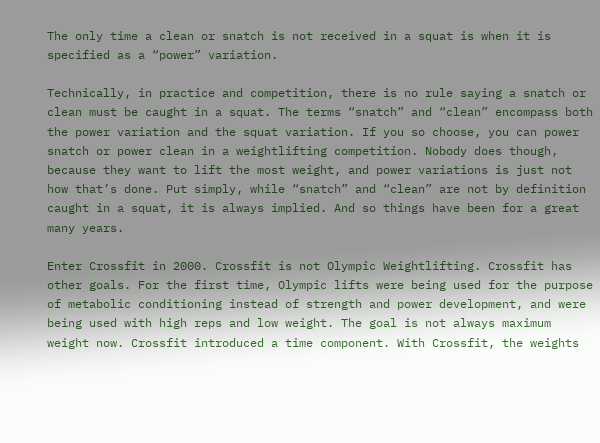The only time a clean or snatch is not received in a squat is when it is specified as a “power” variation.

Technically, in practice and competition, there is no rule saying a snatch or clean must be caught in a squat. The terms “snatch” and “clean” encompass both the power variation and the squat variation. If you so choose, you can power snatch or power clean in a weightlifting competition. Nobody does though, because they want to lift the most weight, and power variations is just not how that’s done. Put simply, while “snatch” and “clean” are not by definition caught in a squat, it is always implied. And so things have been for a great many years.

Enter Crossfit in 2000. Crossfit is not Olympic Weightlifting. Crossfit has other goals. For the first time, Olympic lifts were being used for the purpose of metabolic conditioning instead of strength and power development, and were being used with high reps and low weight. The goal is not always maximum weight now. Crossfit introduced a time component. With Crossfit, the weights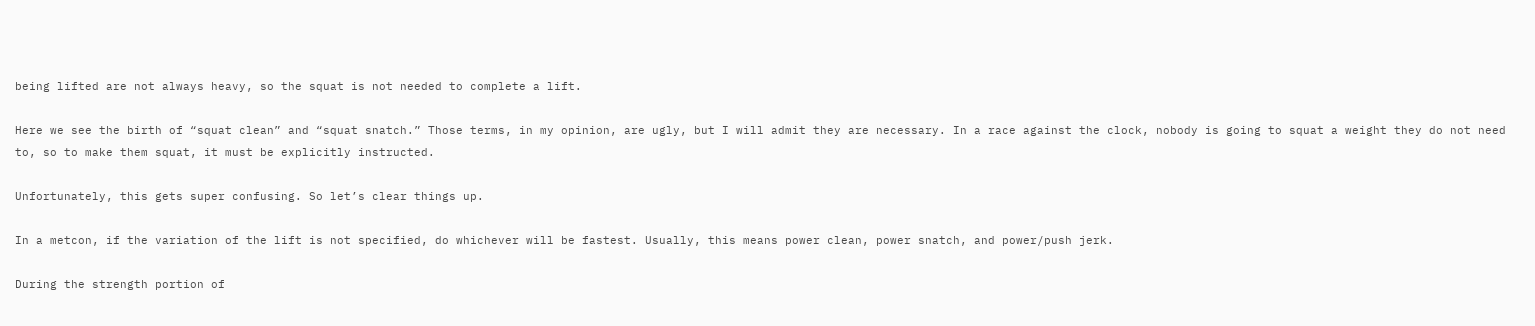being lifted are not always heavy, so the squat is not needed to complete a lift.

Here we see the birth of “squat clean” and “squat snatch.” Those terms, in my opinion, are ugly, but I will admit they are necessary. In a race against the clock, nobody is going to squat a weight they do not need to, so to make them squat, it must be explicitly instructed.

Unfortunately, this gets super confusing. So let’s clear things up.

In a metcon, if the variation of the lift is not specified, do whichever will be fastest. Usually, this means power clean, power snatch, and power/push jerk.

During the strength portion of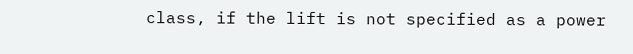class, if the lift is not specified as a power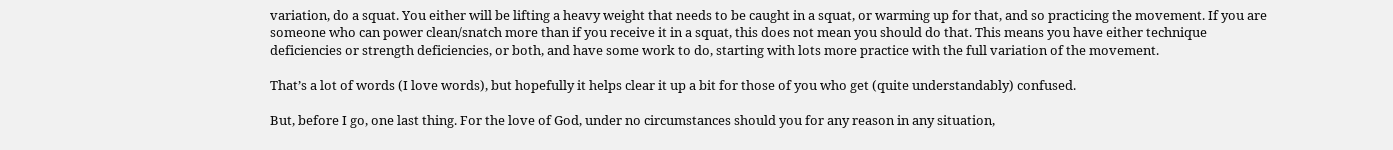variation, do a squat. You either will be lifting a heavy weight that needs to be caught in a squat, or warming up for that, and so practicing the movement. If you are someone who can power clean/snatch more than if you receive it in a squat, this does not mean you should do that. This means you have either technique deficiencies or strength deficiencies, or both, and have some work to do, starting with lots more practice with the full variation of the movement.

That’s a lot of words (I love words), but hopefully it helps clear it up a bit for those of you who get (quite understandably) confused.

But, before I go, one last thing. For the love of God, under no circumstances should you for any reason in any situation,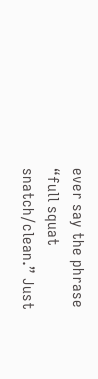ever say the phrase “full squat snatch/clean.” Just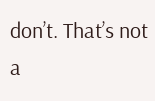don’t. That’s not a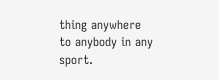thing anywhere to anybody in any sport.